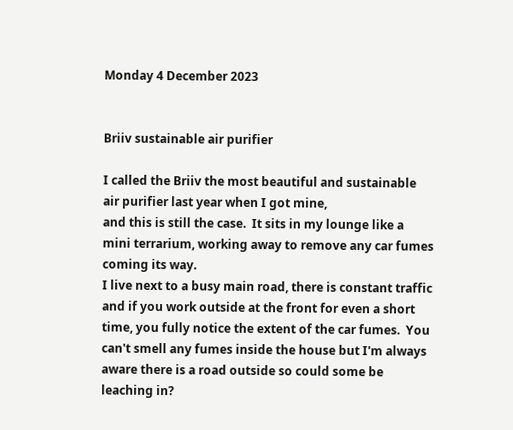Monday 4 December 2023


Briiv sustainable air purifier

I called the Briiv the most beautiful and sustainable air purifier last year when I got mine,
and this is still the case.  It sits in my lounge like a mini terrarium, working away to remove any car fumes coming its way.
I live next to a busy main road, there is constant traffic and if you work outside at the front for even a short time, you fully notice the extent of the car fumes.  You can't smell any fumes inside the house but I'm always aware there is a road outside so could some be leaching in?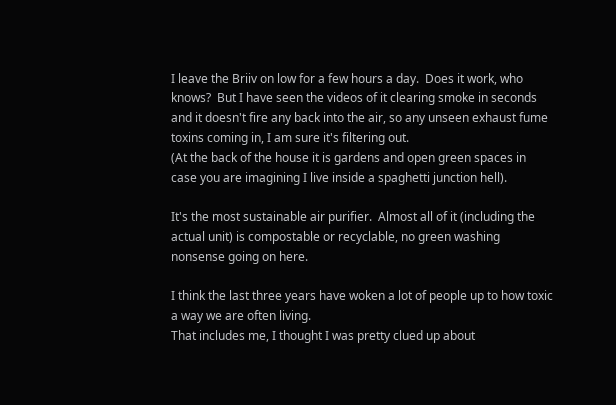I leave the Briiv on low for a few hours a day.  Does it work, who knows?  But I have seen the videos of it clearing smoke in seconds and it doesn't fire any back into the air, so any unseen exhaust fume toxins coming in, I am sure it's filtering out.
(At the back of the house it is gardens and open green spaces in case you are imagining I live inside a spaghetti junction hell).

It's the most sustainable air purifier.  Almost all of it (including the actual unit) is compostable or recyclable, no green washing nonsense going on here.

I think the last three years have woken a lot of people up to how toxic a way we are often living.
That includes me, I thought I was pretty clued up about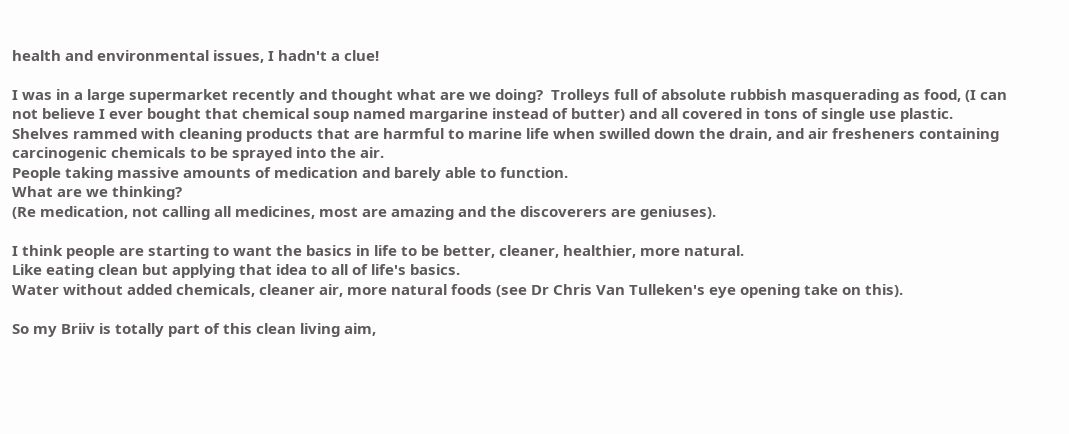health and environmental issues, I hadn't a clue!

I was in a large supermarket recently and thought what are we doing?  Trolleys full of absolute rubbish masquerading as food, (I can not believe I ever bought that chemical soup named margarine instead of butter) and all covered in tons of single use plastic.
Shelves rammed with cleaning products that are harmful to marine life when swilled down the drain, and air fresheners containing carcinogenic chemicals to be sprayed into the air.
People taking massive amounts of medication and barely able to function.
What are we thinking?
(Re medication, not calling all medicines, most are amazing and the discoverers are geniuses).

I think people are starting to want the basics in life to be better, cleaner, healthier, more natural.
Like eating clean but applying that idea to all of life's basics.
Water without added chemicals, cleaner air, more natural foods (see Dr Chris Van Tulleken's eye opening take on this).

So my Briiv is totally part of this clean living aim,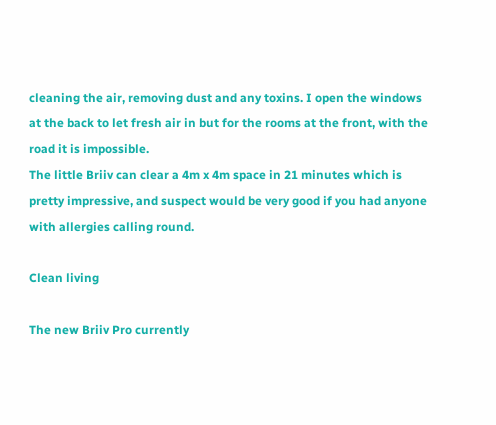cleaning the air, removing dust and any toxins. I open the windows at the back to let fresh air in but for the rooms at the front, with the road it is impossible.
The little Briiv can clear a 4m x 4m space in 21 minutes which is pretty impressive, and suspect would be very good if you had anyone with allergies calling round.

Clean living

The new Briiv Pro currently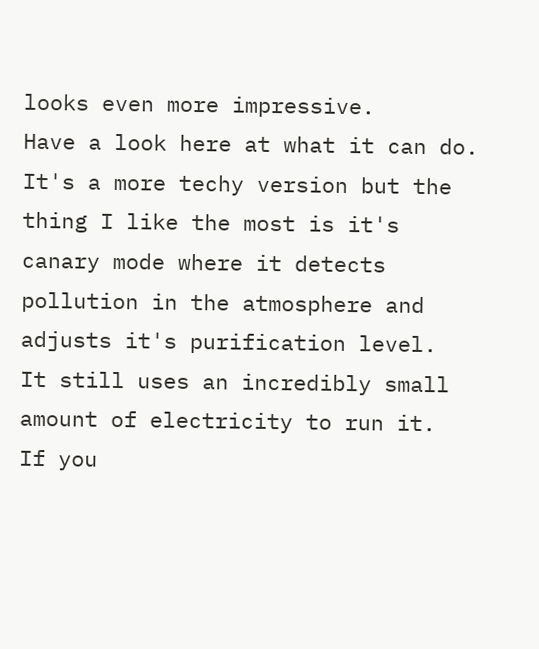looks even more impressive.
Have a look here at what it can do.
It's a more techy version but the thing I like the most is it's canary mode where it detects pollution in the atmosphere and adjusts it's purification level.
It still uses an incredibly small amount of electricity to run it.  If you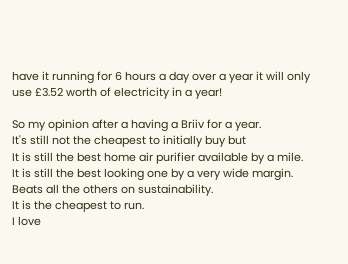have it running for 6 hours a day over a year it will only use £3.52 worth of electricity in a year!

So my opinion after a having a Briiv for a year.
It's still not the cheapest to initially buy but
It is still the best home air purifier available by a mile.
It is still the best looking one by a very wide margin.
Beats all the others on sustainability.
It is the cheapest to run.
I love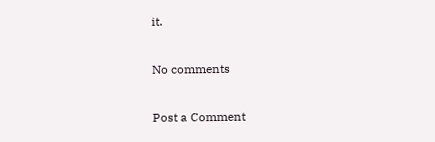it.

No comments

Post a Comment